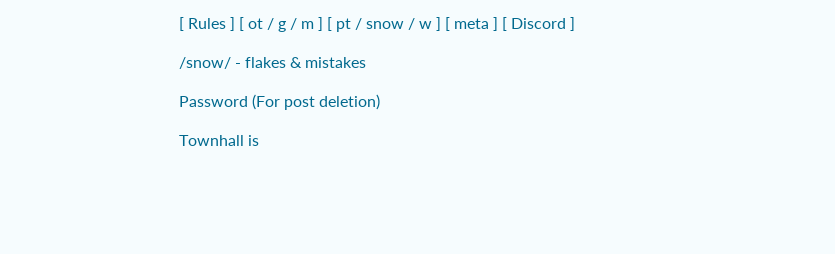[ Rules ] [ ot / g / m ] [ pt / snow / w ] [ meta ] [ Discord ]

/snow/ - flakes & mistakes

Password (For post deletion)

Townhall is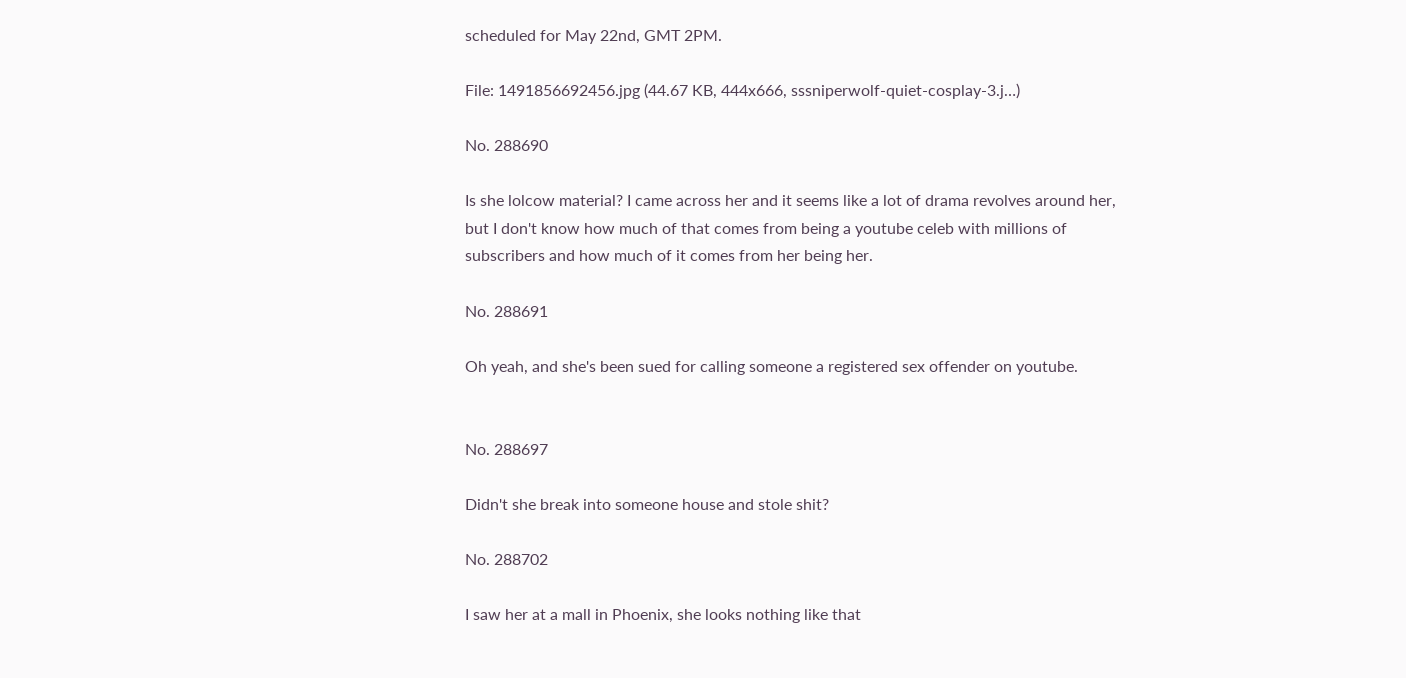scheduled for May 22nd, GMT 2PM.

File: 1491856692456.jpg (44.67 KB, 444x666, sssniperwolf-quiet-cosplay-3.j…)

No. 288690

Is she lolcow material? I came across her and it seems like a lot of drama revolves around her, but I don't know how much of that comes from being a youtube celeb with millions of subscribers and how much of it comes from her being her.

No. 288691

Oh yeah, and she's been sued for calling someone a registered sex offender on youtube.


No. 288697

Didn't she break into someone house and stole shit?

No. 288702

I saw her at a mall in Phoenix, she looks nothing like that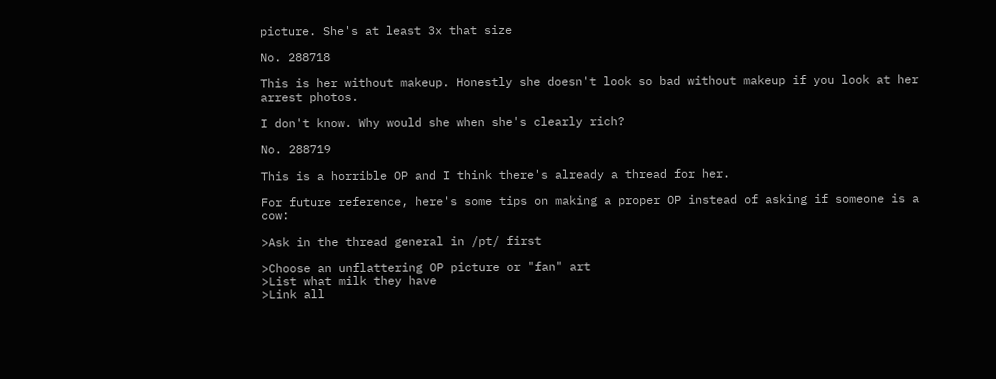picture. She's at least 3x that size

No. 288718

This is her without makeup. Honestly she doesn't look so bad without makeup if you look at her arrest photos.

I don't know. Why would she when she's clearly rich?

No. 288719

This is a horrible OP and I think there's already a thread for her.

For future reference, here's some tips on making a proper OP instead of asking if someone is a cow:

>Ask in the thread general in /pt/ first

>Choose an unflattering OP picture or "fan" art
>List what milk they have
>Link all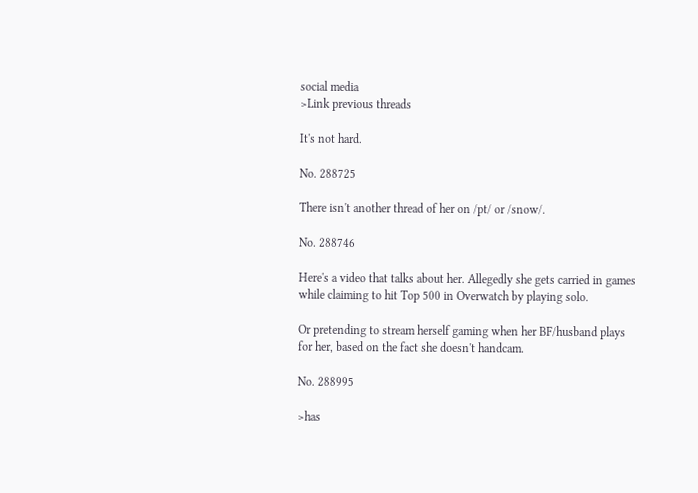social media
>Link previous threads

It's not hard.

No. 288725

There isn't another thread of her on /pt/ or /snow/.

No. 288746

Here's a video that talks about her. Allegedly she gets carried in games while claiming to hit Top 500 in Overwatch by playing solo.

Or pretending to stream herself gaming when her BF/husband plays for her, based on the fact she doesn't handcam.

No. 288995

>has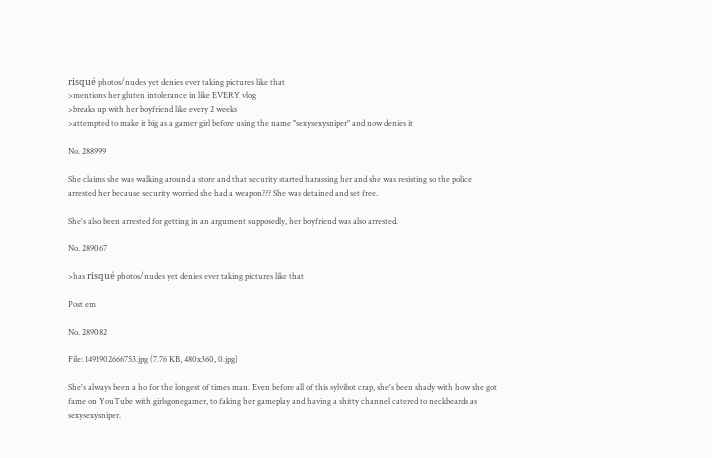risqué photos/nudes yet denies ever taking pictures like that
>mentions her gluten intolerance in like EVERY vlog
>breaks up with her boyfriend like every 2 weeks
>attempted to make it big as a gamer girl before using the name "sexysexysniper" and now denies it

No. 288999

She claims she was walking around a store and that security started harassing her and she was resisting so the police arrested her because security worried she had a weapon??? She was detained and set free.

She's also been arrested for getting in an argument supposedly, her boyfriend was also arrested.

No. 289067

>has risqué photos/nudes yet denies ever taking pictures like that

Post em

No. 289082

File: 1491902666753.jpg (7.76 KB, 480x360, 0.jpg)

She's always been a ho for the longest of times man. Even before all of this sylvibot crap, she's been shady with how she got fame on YouTube with girlsgonegamer, to faking her gameplay and having a shitty channel catered to neckbeards as sexysexysniper.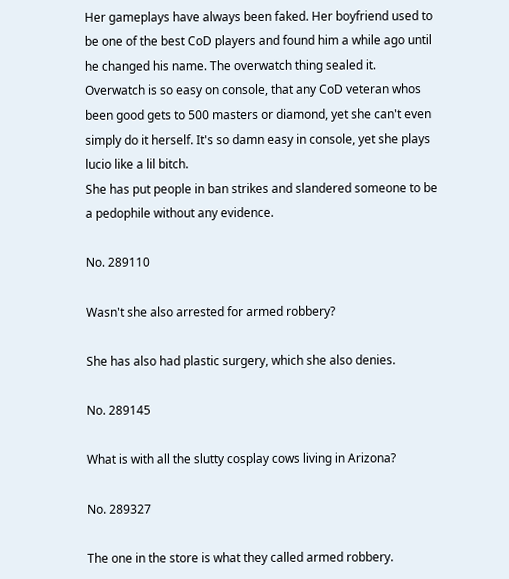Her gameplays have always been faked. Her boyfriend used to be one of the best CoD players and found him a while ago until he changed his name. The overwatch thing sealed it. Overwatch is so easy on console, that any CoD veteran whos been good gets to 500 masters or diamond, yet she can't even simply do it herself. It's so damn easy in console, yet she plays lucio like a lil bitch.
She has put people in ban strikes and slandered someone to be a pedophile without any evidence.

No. 289110

Wasn't she also arrested for armed robbery?

She has also had plastic surgery, which she also denies.

No. 289145

What is with all the slutty cosplay cows living in Arizona?

No. 289327

The one in the store is what they called armed robbery.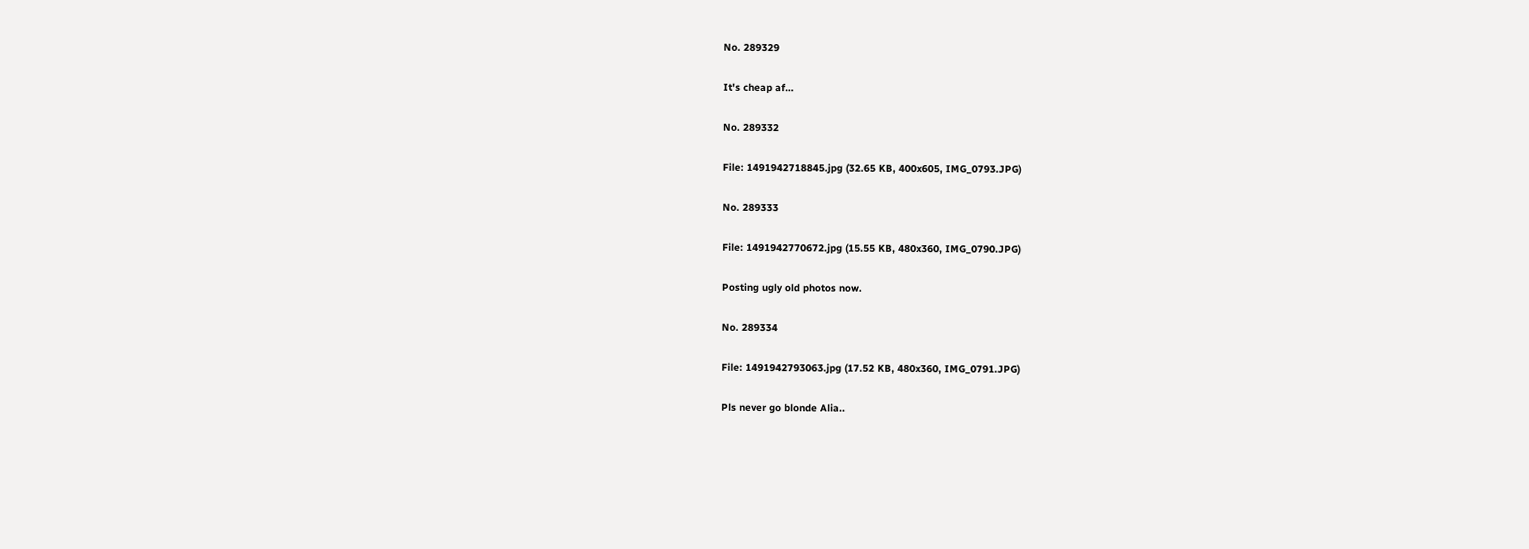No. 289329

It's cheap af…

No. 289332

File: 1491942718845.jpg (32.65 KB, 400x605, IMG_0793.JPG)

No. 289333

File: 1491942770672.jpg (15.55 KB, 480x360, IMG_0790.JPG)

Posting ugly old photos now.

No. 289334

File: 1491942793063.jpg (17.52 KB, 480x360, IMG_0791.JPG)

Pls never go blonde Alia..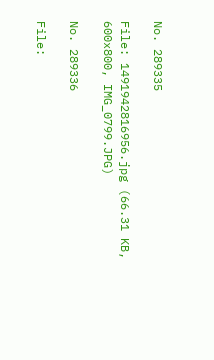No. 289335

File: 1491942816956.jpg (66.31 KB, 600x800, IMG_0799.JPG)

No. 289336

File: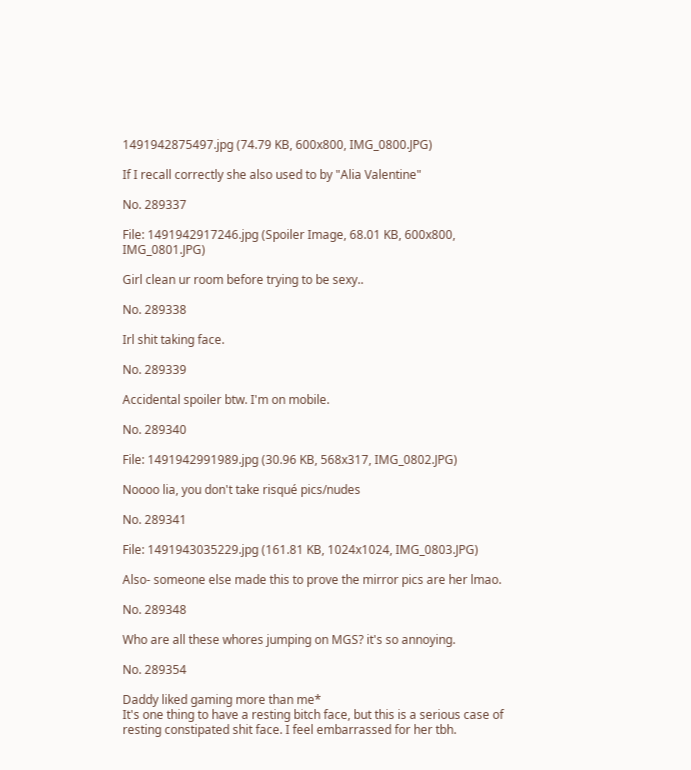1491942875497.jpg (74.79 KB, 600x800, IMG_0800.JPG)

If I recall correctly she also used to by "Alia Valentine"

No. 289337

File: 1491942917246.jpg (Spoiler Image, 68.01 KB, 600x800, IMG_0801.JPG)

Girl clean ur room before trying to be sexy..

No. 289338

Irl shit taking face.

No. 289339

Accidental spoiler btw. I'm on mobile.

No. 289340

File: 1491942991989.jpg (30.96 KB, 568x317, IMG_0802.JPG)

Noooo lia, you don't take risqué pics/nudes

No. 289341

File: 1491943035229.jpg (161.81 KB, 1024x1024, IMG_0803.JPG)

Also- someone else made this to prove the mirror pics are her lmao.

No. 289348

Who are all these whores jumping on MGS? it's so annoying.

No. 289354

Daddy liked gaming more than me*
It's one thing to have a resting bitch face, but this is a serious case of resting constipated shit face. I feel embarrassed for her tbh.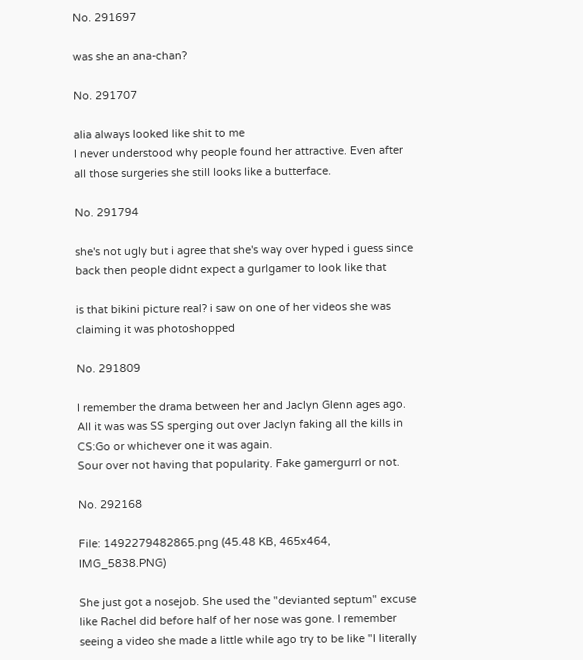No. 291697

was she an ana-chan?

No. 291707

alia always looked like shit to me
I never understood why people found her attractive. Even after all those surgeries she still looks like a butterface.

No. 291794

she's not ugly but i agree that she's way over hyped i guess since back then people didnt expect a gurlgamer to look like that

is that bikini picture real? i saw on one of her videos she was claiming it was photoshopped

No. 291809

I remember the drama between her and Jaclyn Glenn ages ago. All it was was SS sperging out over Jaclyn faking all the kills in CS:Go or whichever one it was again.
Sour over not having that popularity. Fake gamergurrl or not.

No. 292168

File: 1492279482865.png (45.48 KB, 465x464, IMG_5838.PNG)

She just got a nosejob. She used the "devianted septum" excuse like Rachel did before half of her nose was gone. I remember seeing a video she made a little while ago try to be like "I literally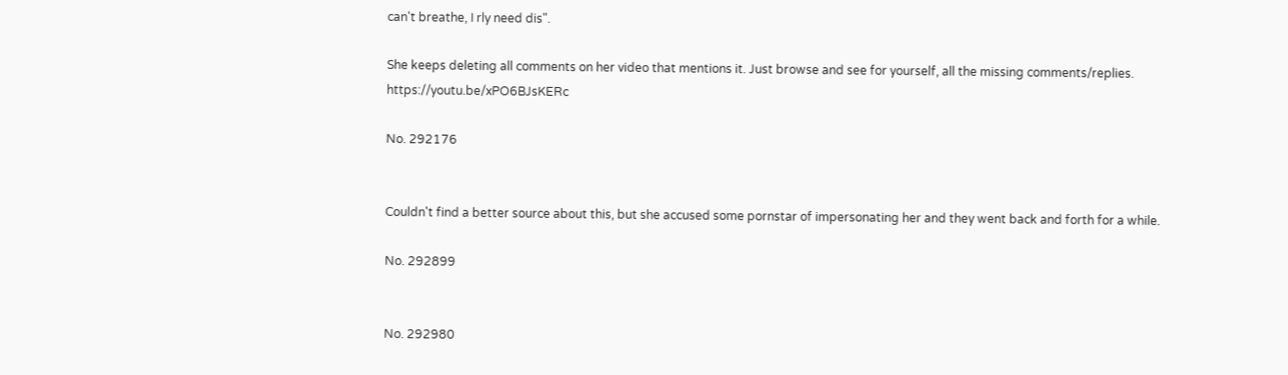can't breathe, I rly need dis".

She keeps deleting all comments on her video that mentions it. Just browse and see for yourself, all the missing comments/replies. https://youtu.be/xPO6BJsKERc

No. 292176


Couldn't find a better source about this, but she accused some pornstar of impersonating her and they went back and forth for a while.

No. 292899


No. 292980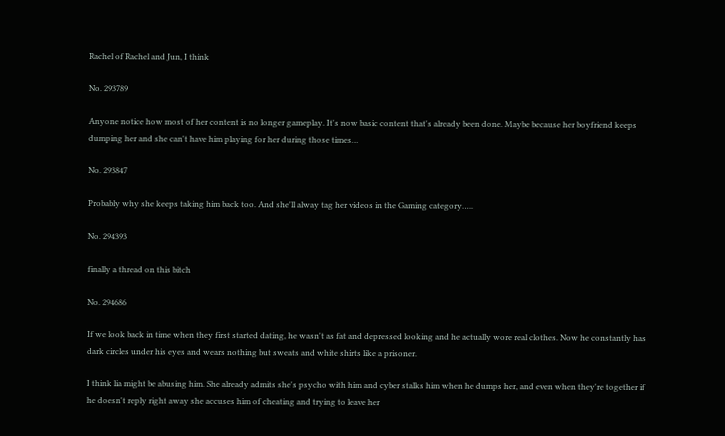Rachel of Rachel and Jun, I think

No. 293789

Anyone notice how most of her content is no longer gameplay. It's now basic content that's already been done. Maybe because her boyfriend keeps dumping her and she can't have him playing for her during those times…

No. 293847

Probably why she keeps taking him back too. And she'll alway tag her videos in the Gaming category…..

No. 294393

finally a thread on this bitch

No. 294686

If we look back in time when they first started dating, he wasn't as fat and depressed looking and he actually wore real clothes. Now he constantly has dark circles under his eyes and wears nothing but sweats and white shirts like a prisoner.

I think lia might be abusing him. She already admits she's psycho with him and cyber stalks him when he dumps her, and even when they're together if he doesn't reply right away she accuses him of cheating and trying to leave her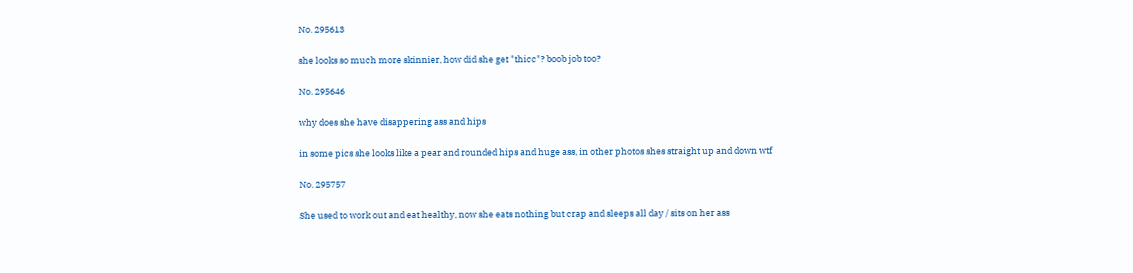No. 295613

she looks so much more skinnier, how did she get "thicc"? boob job too?

No. 295646

why does she have disappering ass and hips

in some pics she looks like a pear and rounded hips and huge ass, in other photos shes straight up and down wtf

No. 295757

She used to work out and eat healthy, now she eats nothing but crap and sleeps all day / sits on her ass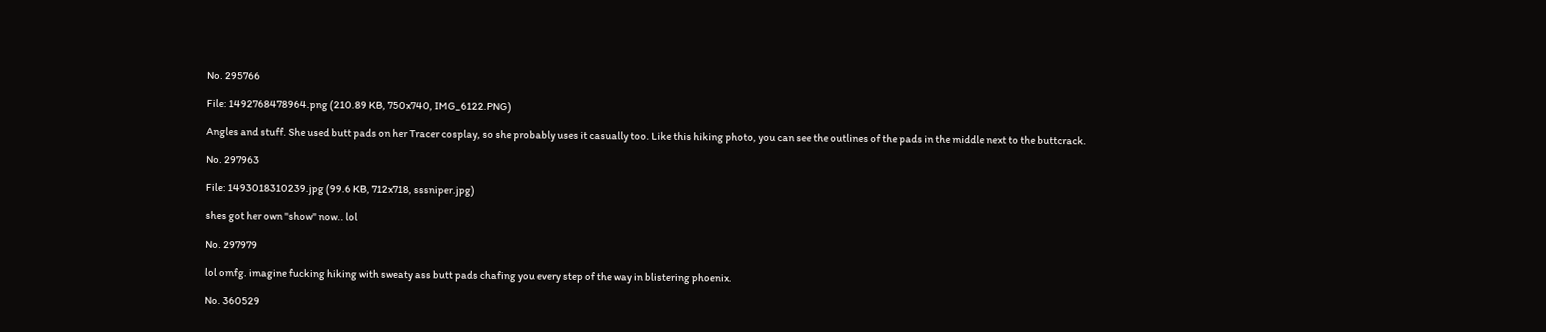No. 295766

File: 1492768478964.png (210.89 KB, 750x740, IMG_6122.PNG)

Angles and stuff. She used butt pads on her Tracer cosplay, so she probably uses it casually too. Like this hiking photo, you can see the outlines of the pads in the middle next to the buttcrack.

No. 297963

File: 1493018310239.jpg (99.6 KB, 712x718, sssniper.jpg)

shes got her own "show" now.. lol

No. 297979

lol omfg. imagine fucking hiking with sweaty ass butt pads chafing you every step of the way in blistering phoenix.

No. 360529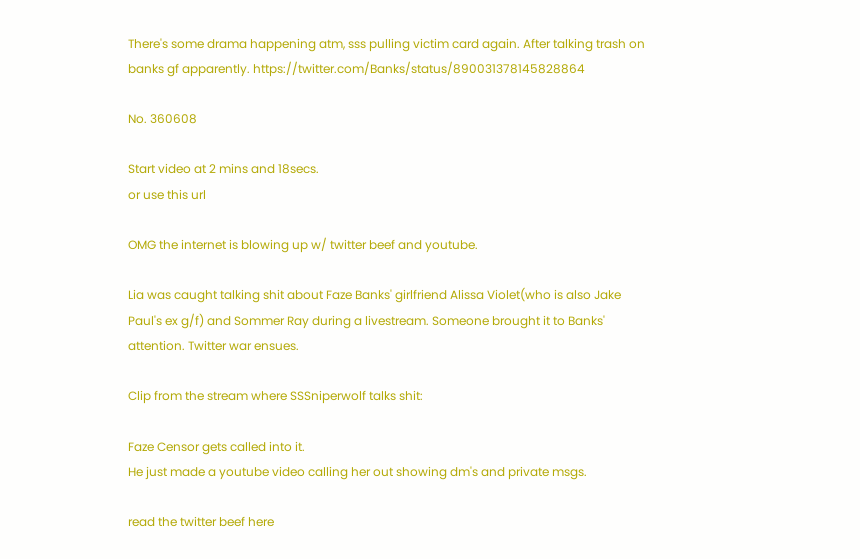There's some drama happening atm, sss pulling victim card again. After talking trash on banks gf apparently. https://twitter.com/Banks/status/890031378145828864

No. 360608

Start video at 2 mins and 18secs.
or use this url

OMG the internet is blowing up w/ twitter beef and youtube.

Lia was caught talking shit about Faze Banks' girlfriend Alissa Violet(who is also Jake Paul's ex g/f) and Sommer Ray during a livestream. Someone brought it to Banks' attention. Twitter war ensues.

Clip from the stream where SSSniperwolf talks shit:

Faze Censor gets called into it.
He just made a youtube video calling her out showing dm's and private msgs.

read the twitter beef here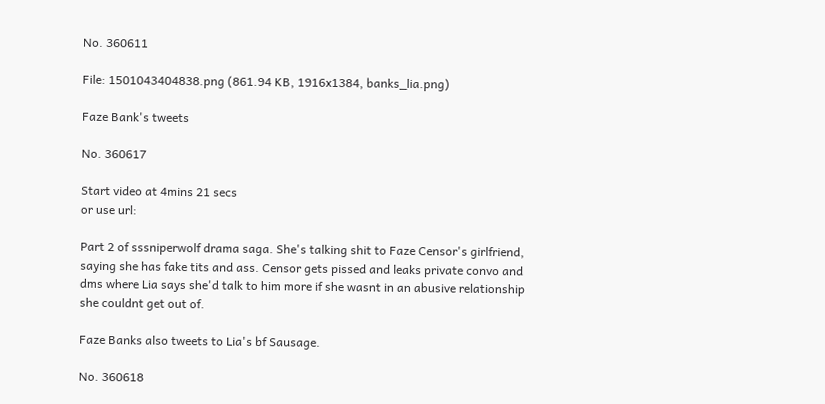No. 360611

File: 1501043404838.png (861.94 KB, 1916x1384, banks_lia.png)

Faze Bank's tweets

No. 360617

Start video at 4mins 21 secs
or use url:

Part 2 of sssniperwolf drama saga. She's talking shit to Faze Censor's girlfriend, saying she has fake tits and ass. Censor gets pissed and leaks private convo and dms where Lia says she'd talk to him more if she wasnt in an abusive relationship she couldnt get out of.

Faze Banks also tweets to Lia's bf Sausage.

No. 360618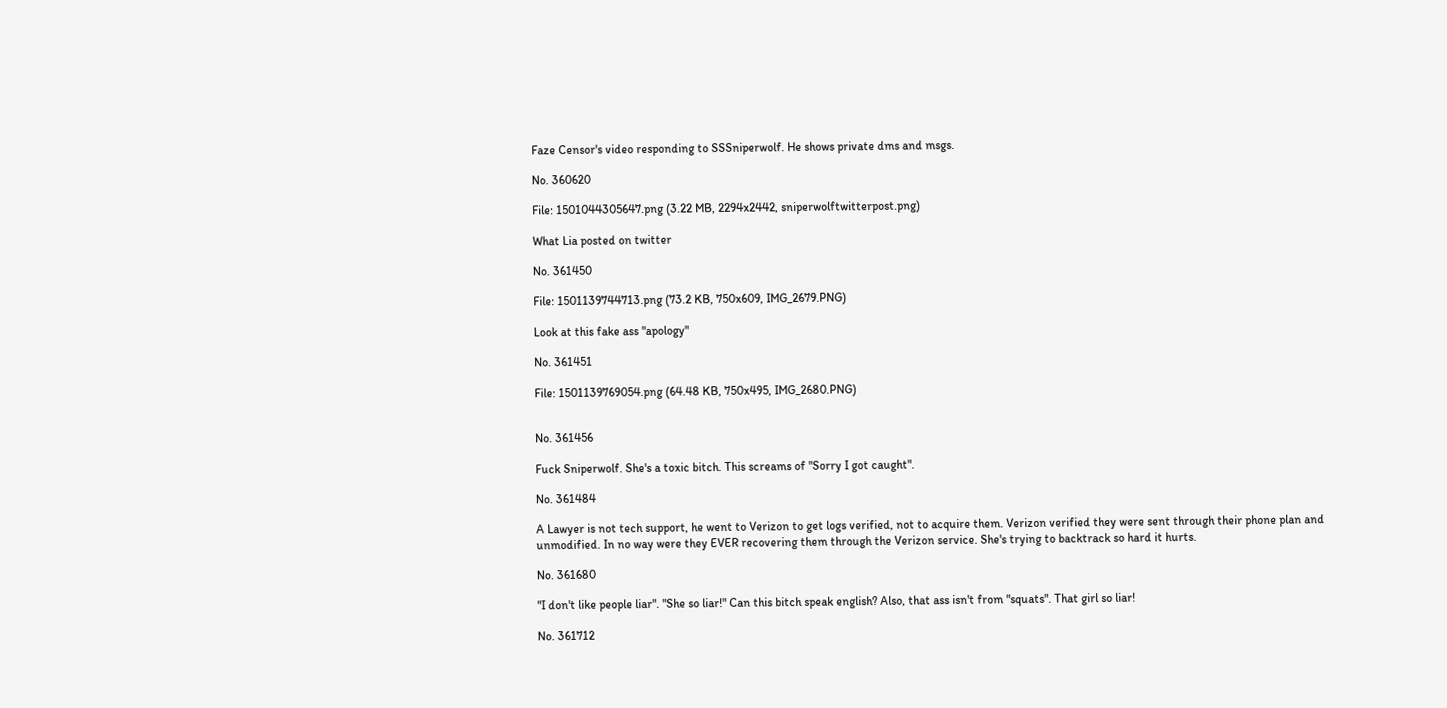Faze Censor's video responding to SSSniperwolf. He shows private dms and msgs.

No. 360620

File: 1501044305647.png (3.22 MB, 2294x2442, sniperwolftwitterpost.png)

What Lia posted on twitter

No. 361450

File: 1501139744713.png (73.2 KB, 750x609, IMG_2679.PNG)

Look at this fake ass "apology"

No. 361451

File: 1501139769054.png (64.48 KB, 750x495, IMG_2680.PNG)


No. 361456

Fuck Sniperwolf. She's a toxic bitch. This screams of "Sorry I got caught".

No. 361484

A Lawyer is not tech support, he went to Verizon to get logs verified, not to acquire them. Verizon verified they were sent through their phone plan and unmodified. In no way were they EVER recovering them through the Verizon service. She's trying to backtrack so hard it hurts.

No. 361680

"I don't like people liar". "She so liar!" Can this bitch speak english? Also, that ass isn't from "squats". That girl so liar!

No. 361712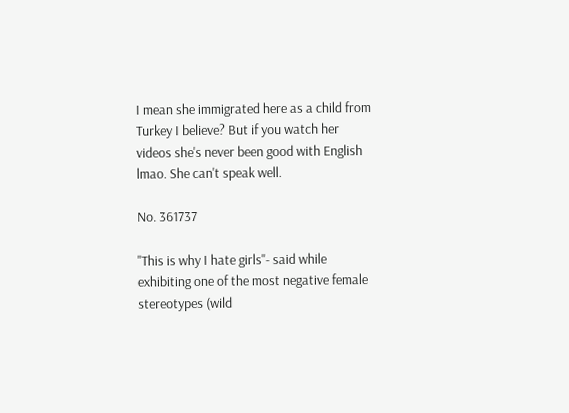I mean she immigrated here as a child from
Turkey I believe? But if you watch her videos she's never been good with English lmao. She can't speak well.

No. 361737

"This is why I hate girls"- said while exhibiting one of the most negative female stereotypes (wild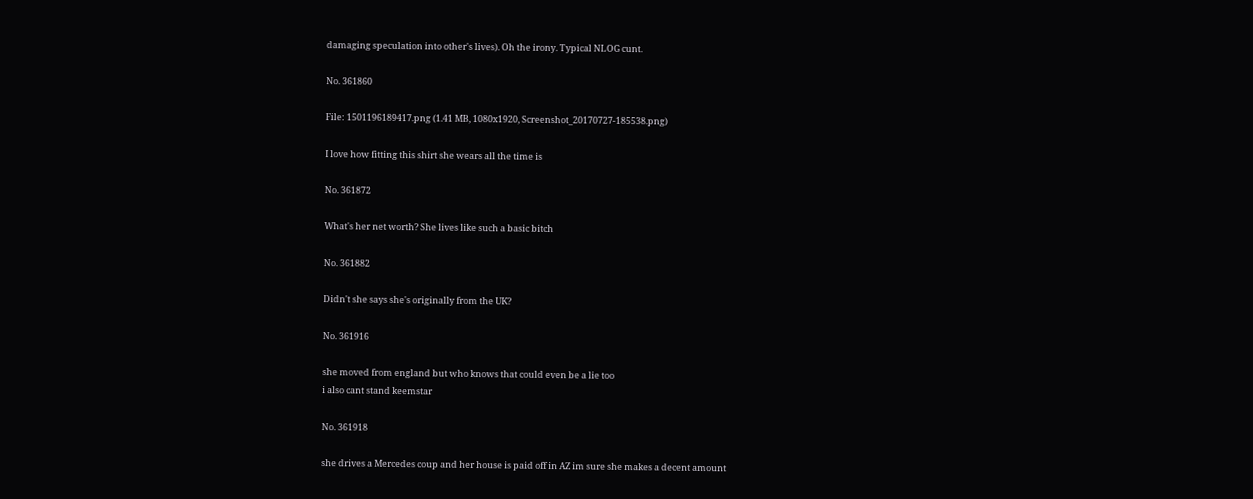damaging speculation into other's lives). Oh the irony. Typical NLOG cunt.

No. 361860

File: 1501196189417.png (1.41 MB, 1080x1920, Screenshot_20170727-185538.png)

I love how fitting this shirt she wears all the time is

No. 361872

What's her net worth? She lives like such a basic bitch

No. 361882

Didn't she says she's originally from the UK?

No. 361916

she moved from england but who knows that could even be a lie too
i also cant stand keemstar

No. 361918

she drives a Mercedes coup and her house is paid off in AZ im sure she makes a decent amount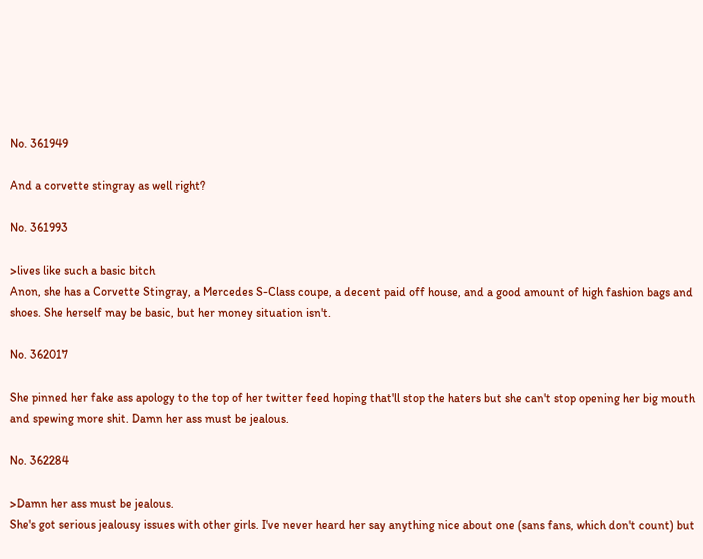No. 361949

And a corvette stingray as well right?

No. 361993

>lives like such a basic bitch
Anon, she has a Corvette Stingray, a Mercedes S-Class coupe, a decent paid off house, and a good amount of high fashion bags and shoes. She herself may be basic, but her money situation isn't.

No. 362017

She pinned her fake ass apology to the top of her twitter feed hoping that'll stop the haters but she can't stop opening her big mouth and spewing more shit. Damn her ass must be jealous.

No. 362284

>Damn her ass must be jealous.
She's got serious jealousy issues with other girls. I've never heard her say anything nice about one (sans fans, which don't count) but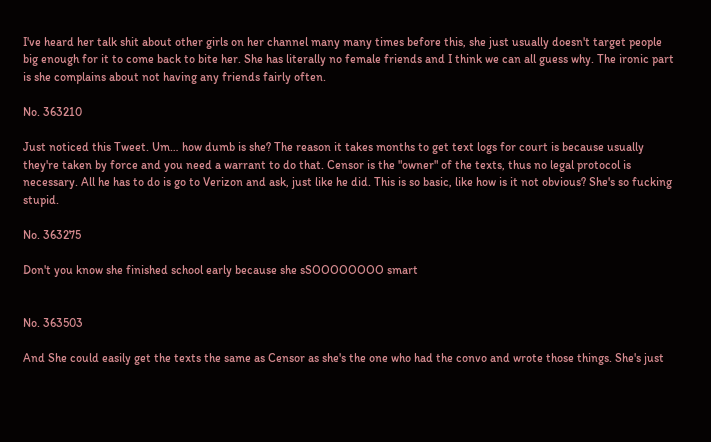I've heard her talk shit about other girls on her channel many many times before this, she just usually doesn't target people big enough for it to come back to bite her. She has literally no female friends and I think we can all guess why. The ironic part is she complains about not having any friends fairly often.

No. 363210

Just noticed this Tweet. Um… how dumb is she? The reason it takes months to get text logs for court is because usually they're taken by force and you need a warrant to do that. Censor is the "owner" of the texts, thus no legal protocol is necessary. All he has to do is go to Verizon and ask, just like he did. This is so basic, like how is it not obvious? She's so fucking stupid.

No. 363275

Don't you know she finished school early because she sSOOOOOOOO smart


No. 363503

And She could easily get the texts the same as Censor as she's the one who had the convo and wrote those things. She's just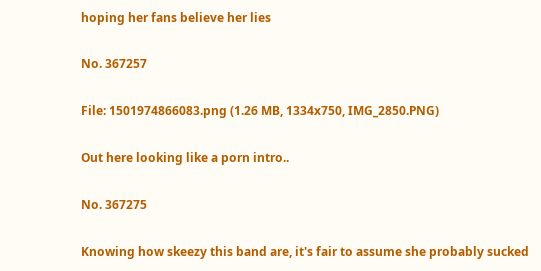hoping her fans believe her lies

No. 367257

File: 1501974866083.png (1.26 MB, 1334x750, IMG_2850.PNG)

Out here looking like a porn intro..

No. 367275

Knowing how skeezy this band are, it's fair to assume she probably sucked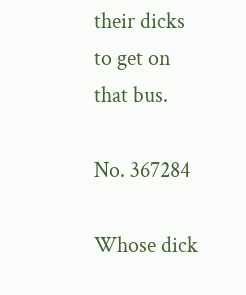their dicks to get on that bus.

No. 367284

Whose dick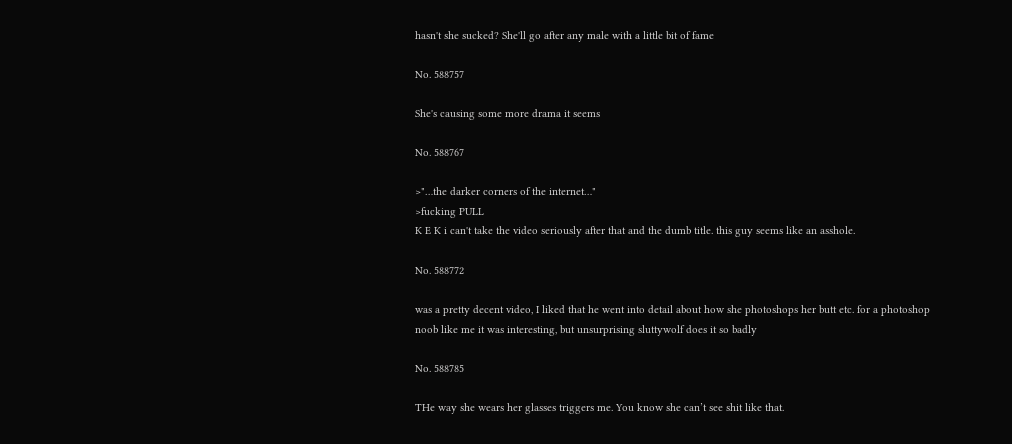hasn't she sucked? She'll go after any male with a little bit of fame

No. 588757

She's causing some more drama it seems

No. 588767

>"…the darker corners of the internet…"
>fucking PULL
K E K i can't take the video seriously after that and the dumb title. this guy seems like an asshole.

No. 588772

was a pretty decent video, I liked that he went into detail about how she photoshops her butt etc. for a photoshop noob like me it was interesting, but unsurprising sluttywolf does it so badly

No. 588785

THe way she wears her glasses triggers me. You know she can’t see shit like that.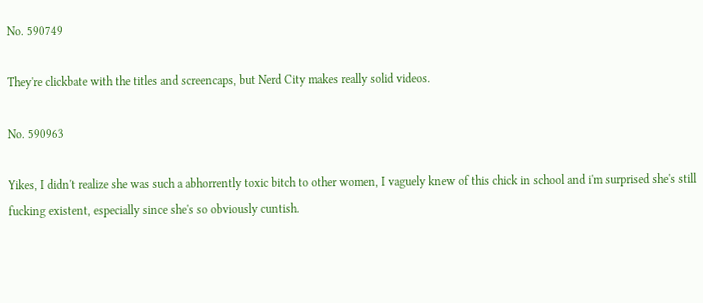No. 590749

They're clickbate with the titles and screencaps, but Nerd City makes really solid videos.

No. 590963

Yikes, I didn't realize she was such a abhorrently toxic bitch to other women, I vaguely knew of this chick in school and i'm surprised she's still fucking existent, especially since she's so obviously cuntish.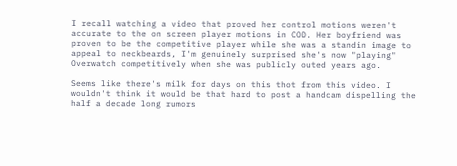I recall watching a video that proved her control motions weren't accurate to the on screen player motions in COD. Her boyfriend was proven to be the competitive player while she was a standin image to appeal to neckbeards, I'm genuinely surprised she's now "playing" Overwatch competitively when she was publicly outed years ago.

Seems like there's milk for days on this thot from this video. I wouldn't think it would be that hard to post a handcam dispelling the half a decade long rumors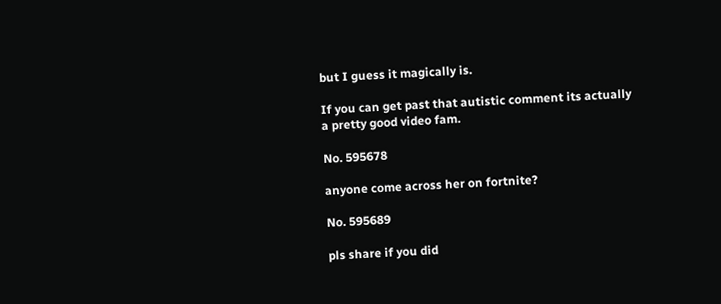but I guess it magically is.

If you can get past that autistic comment its actually a pretty good video fam.

No. 595678

anyone come across her on fortnite?

No. 595689

pls share if you did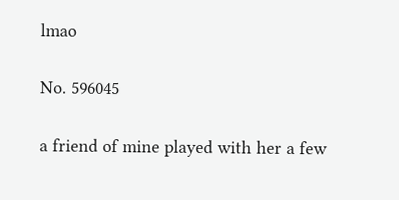lmao

No. 596045

a friend of mine played with her a few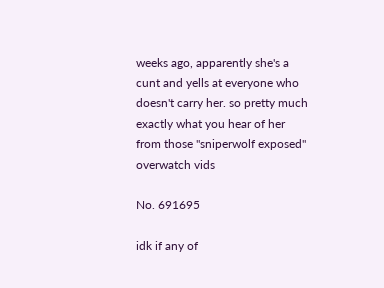weeks ago, apparently she's a cunt and yells at everyone who doesn't carry her. so pretty much exactly what you hear of her from those "sniperwolf exposed" overwatch vids

No. 691695

idk if any of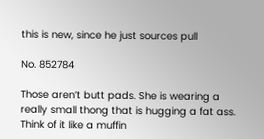this is new, since he just sources pull

No. 852784

Those aren’t butt pads. She is wearing a really small thong that is hugging a fat ass. Think of it like a muffin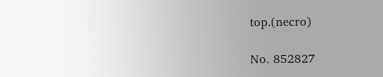top.(necro)

No. 852827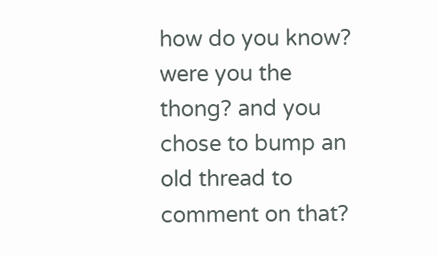how do you know? were you the thong? and you chose to bump an old thread to comment on that?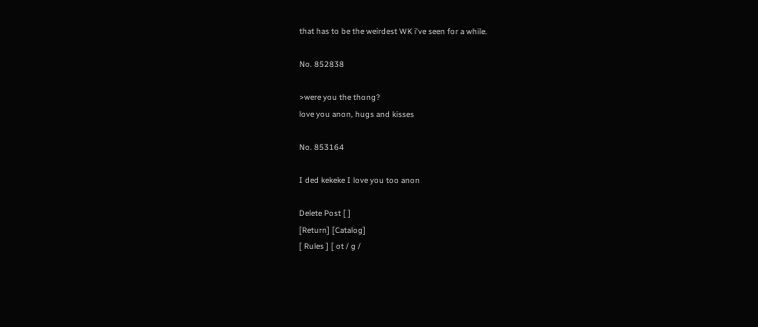that has to be the weirdest WK i've seen for a while.

No. 852838

>were you the thong?
love you anon, hugs and kisses

No. 853164

I ded kekeke I love you too anon

Delete Post [ ]
[Return] [Catalog]
[ Rules ] [ ot / g /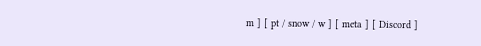m ] [ pt / snow / w ] [ meta ] [ Discord ]